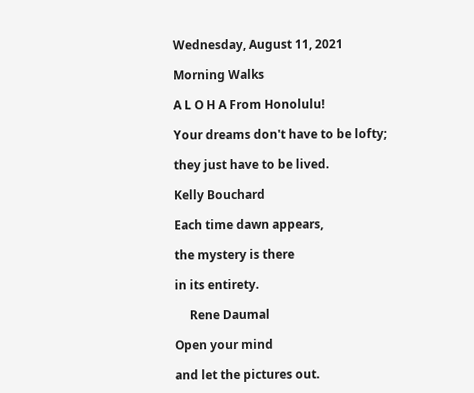Wednesday, August 11, 2021

Morning Walks

A L O H A From Honolulu!

Your dreams don't have to be lofty;

they just have to be lived.

Kelly Bouchard

Each time dawn appears,

the mystery is there

in its entirety.

     Rene Daumal

Open your mind

and let the pictures out.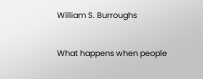William S. Burroughs

What happens when people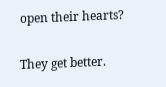open their hearts?

They get better.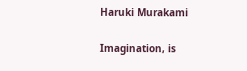Haruki Murakami

Imagination, is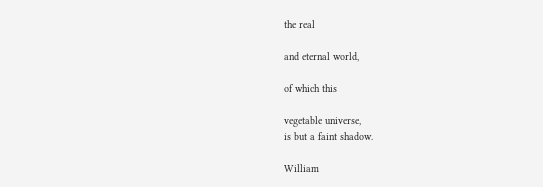the real

and eternal world,

of which this

vegetable universe,
is but a faint shadow.

William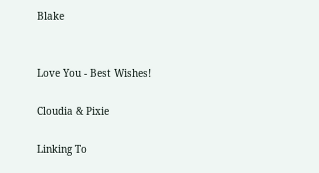Blake


Love You - Best Wishes!

Cloudia & Pixie

Linking To